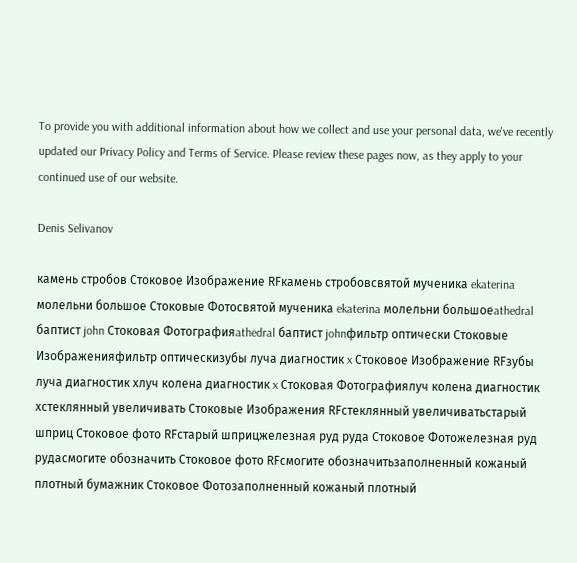To provide you with additional information about how we collect and use your personal data, we've recently updated our Privacy Policy and Terms of Service. Please review these pages now, as they apply to your continued use of our website.

Denis Selivanov

камень стробов Стоковое Изображение RFкамень стробовсвятой мученика ekaterina молельни большое Стоковые Фотосвятой мученика ekaterina молельни большоеathedral баптист john Стоковая Фотографияathedral баптист johnфильтр оптически Стоковые Изображенияфильтр оптическизубы луча диагностик x Стоковое Изображение RFзубы луча диагностик xлуч колена диагностик x Стоковая Фотографиялуч колена диагностик xстеклянный увеличивать Стоковые Изображения RFстеклянный увеличиватьстарый шприц Стоковое фото RFстарый шприцжелезная руд руда Стоковое Фотожелезная руд рудасмогите обозначить Стоковое фото RFсмогите обозначитьзаполненный кожаный плотный бумажник Стоковое Фотозаполненный кожаный плотный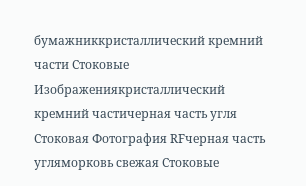бумажниккристаллический кремний части Стоковые Изображениякристаллический кремний частичерная часть угля Стоковая Фотография RFчерная часть угляморковь свежая Стоковые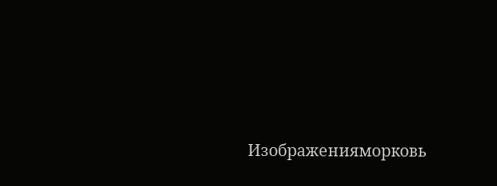Изображенияморковь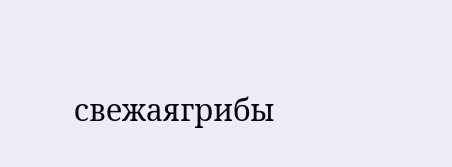свежаягрибы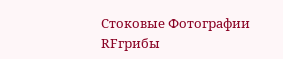Стоковые Фотографии RFгрибы